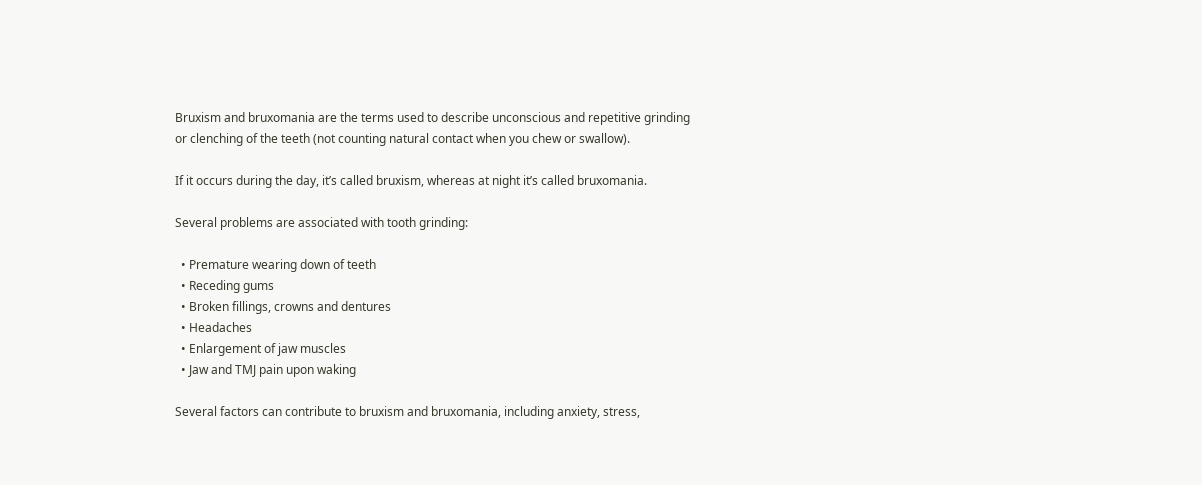Bruxism and bruxomania are the terms used to describe unconscious and repetitive grinding or clenching of the teeth (not counting natural contact when you chew or swallow).

If it occurs during the day, it’s called bruxism, whereas at night it’s called bruxomania.

Several problems are associated with tooth grinding:

  • Premature wearing down of teeth
  • Receding gums
  • Broken fillings, crowns and dentures
  • Headaches
  • Enlargement of jaw muscles
  • Jaw and TMJ pain upon waking

Several factors can contribute to bruxism and bruxomania, including anxiety, stress,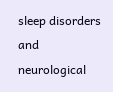sleep disorders and neurological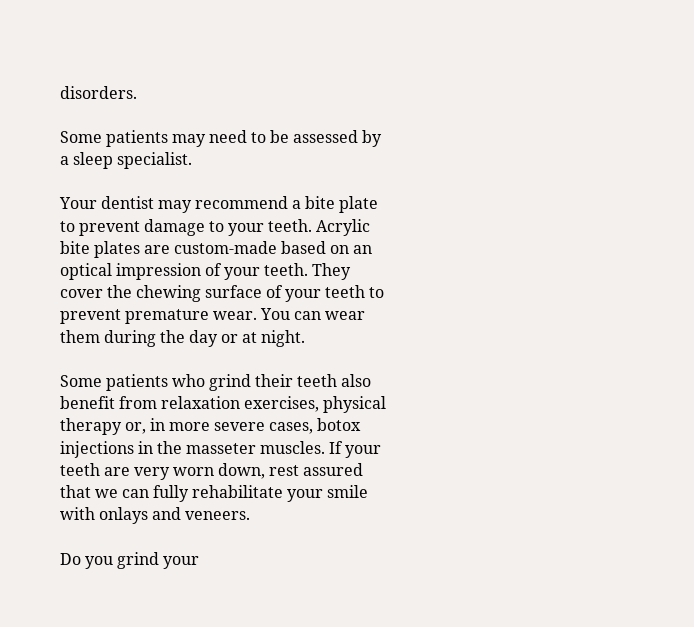disorders.

Some patients may need to be assessed by a sleep specialist.

Your dentist may recommend a bite plate to prevent damage to your teeth. Acrylic bite plates are custom-made based on an optical impression of your teeth. They cover the chewing surface of your teeth to prevent premature wear. You can wear them during the day or at night.

Some patients who grind their teeth also benefit from relaxation exercises, physical therapy or, in more severe cases, botox injections in the masseter muscles. If your teeth are very worn down, rest assured that we can fully rehabilitate your smile with onlays and veneers.

Do you grind your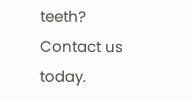teeth? Contact us today.